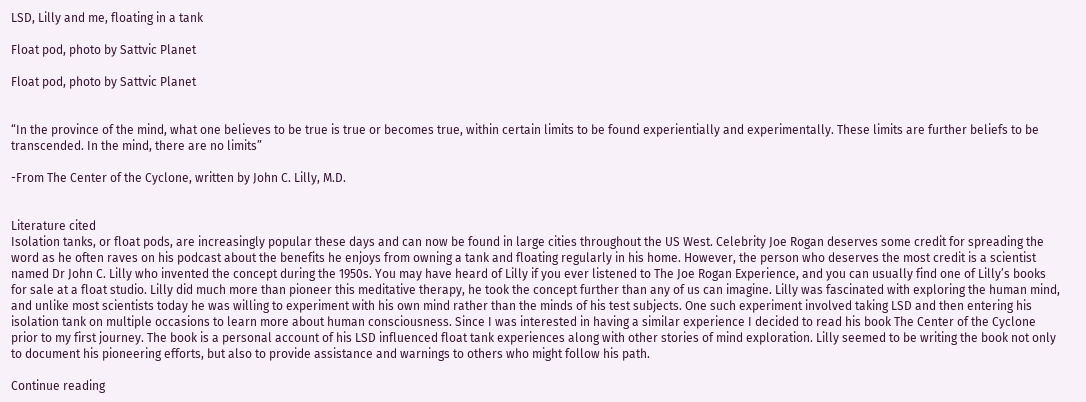LSD, Lilly and me, floating in a tank

Float pod, photo by Sattvic Planet

Float pod, photo by Sattvic Planet


“In the province of the mind, what one believes to be true is true or becomes true, within certain limits to be found experientially and experimentally. These limits are further beliefs to be transcended. In the mind, there are no limits”

-From The Center of the Cyclone, written by John C. Lilly, M.D.


Literature cited
Isolation tanks, or float pods, are increasingly popular these days and can now be found in large cities throughout the US West. Celebrity Joe Rogan deserves some credit for spreading the word as he often raves on his podcast about the benefits he enjoys from owning a tank and floating regularly in his home. However, the person who deserves the most credit is a scientist named Dr John C. Lilly who invented the concept during the 1950s. You may have heard of Lilly if you ever listened to The Joe Rogan Experience, and you can usually find one of Lilly’s books for sale at a float studio. Lilly did much more than pioneer this meditative therapy, he took the concept further than any of us can imagine. Lilly was fascinated with exploring the human mind, and unlike most scientists today he was willing to experiment with his own mind rather than the minds of his test subjects. One such experiment involved taking LSD and then entering his isolation tank on multiple occasions to learn more about human consciousness. Since I was interested in having a similar experience I decided to read his book The Center of the Cyclone prior to my first journey. The book is a personal account of his LSD influenced float tank experiences along with other stories of mind exploration. Lilly seemed to be writing the book not only to document his pioneering efforts, but also to provide assistance and warnings to others who might follow his path.

Continue reading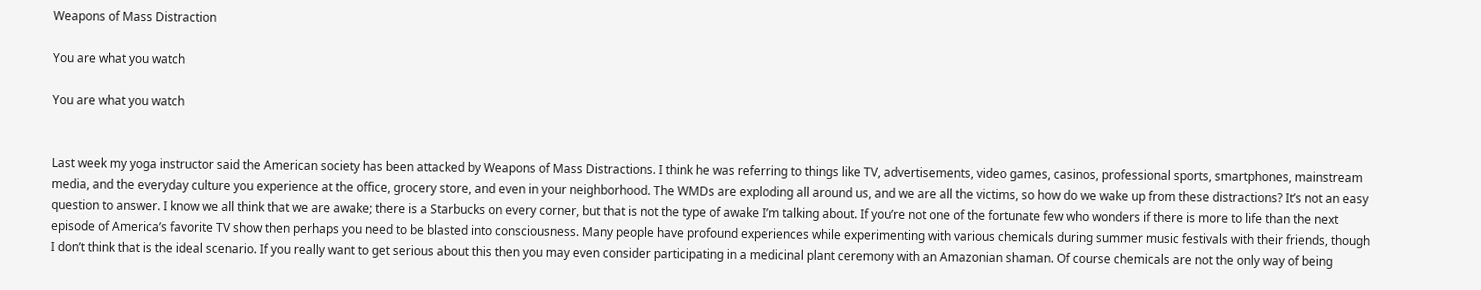Weapons of Mass Distraction

You are what you watch

You are what you watch


Last week my yoga instructor said the American society has been attacked by Weapons of Mass Distractions. I think he was referring to things like TV, advertisements, video games, casinos, professional sports, smartphones, mainstream media, and the everyday culture you experience at the office, grocery store, and even in your neighborhood. The WMDs are exploding all around us, and we are all the victims, so how do we wake up from these distractions? It’s not an easy question to answer. I know we all think that we are awake; there is a Starbucks on every corner, but that is not the type of awake I’m talking about. If you’re not one of the fortunate few who wonders if there is more to life than the next episode of America’s favorite TV show then perhaps you need to be blasted into consciousness. Many people have profound experiences while experimenting with various chemicals during summer music festivals with their friends, though I don’t think that is the ideal scenario. If you really want to get serious about this then you may even consider participating in a medicinal plant ceremony with an Amazonian shaman. Of course chemicals are not the only way of being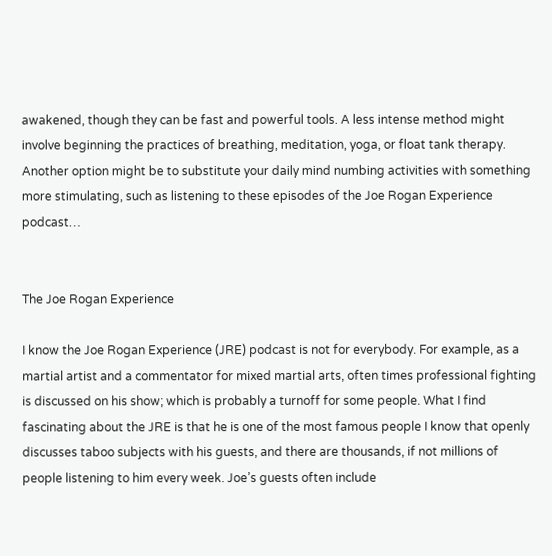awakened, though they can be fast and powerful tools. A less intense method might involve beginning the practices of breathing, meditation, yoga, or float tank therapy. Another option might be to substitute your daily mind numbing activities with something more stimulating, such as listening to these episodes of the Joe Rogan Experience podcast…


The Joe Rogan Experience

I know the Joe Rogan Experience (JRE) podcast is not for everybody. For example, as a martial artist and a commentator for mixed martial arts, often times professional fighting is discussed on his show; which is probably a turnoff for some people. What I find fascinating about the JRE is that he is one of the most famous people I know that openly discusses taboo subjects with his guests, and there are thousands, if not millions of people listening to him every week. Joe’s guests often include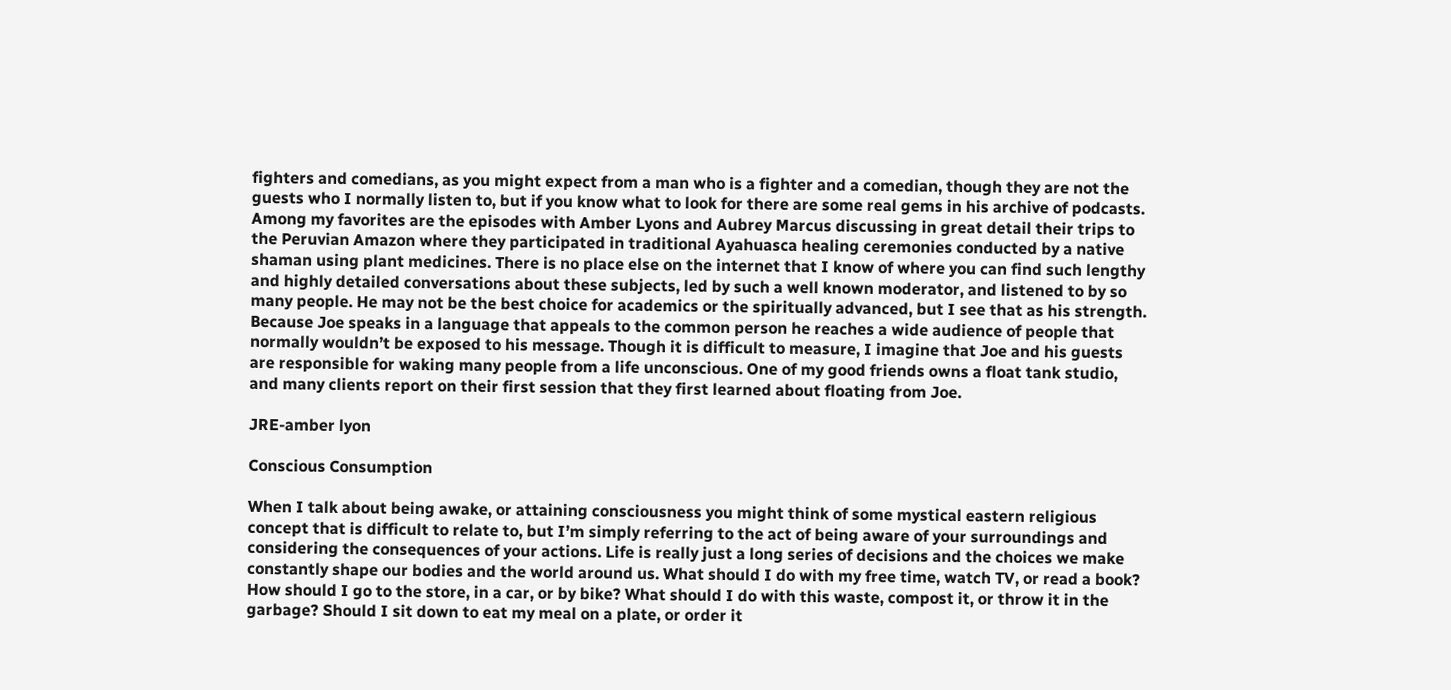fighters and comedians, as you might expect from a man who is a fighter and a comedian, though they are not the guests who I normally listen to, but if you know what to look for there are some real gems in his archive of podcasts. Among my favorites are the episodes with Amber Lyons and Aubrey Marcus discussing in great detail their trips to the Peruvian Amazon where they participated in traditional Ayahuasca healing ceremonies conducted by a native shaman using plant medicines. There is no place else on the internet that I know of where you can find such lengthy and highly detailed conversations about these subjects, led by such a well known moderator, and listened to by so many people. He may not be the best choice for academics or the spiritually advanced, but I see that as his strength. Because Joe speaks in a language that appeals to the common person he reaches a wide audience of people that normally wouldn’t be exposed to his message. Though it is difficult to measure, I imagine that Joe and his guests are responsible for waking many people from a life unconscious. One of my good friends owns a float tank studio, and many clients report on their first session that they first learned about floating from Joe.

JRE-amber lyon

Conscious Consumption

When I talk about being awake, or attaining consciousness you might think of some mystical eastern religious concept that is difficult to relate to, but I’m simply referring to the act of being aware of your surroundings and considering the consequences of your actions. Life is really just a long series of decisions and the choices we make constantly shape our bodies and the world around us. What should I do with my free time, watch TV, or read a book? How should I go to the store, in a car, or by bike? What should I do with this waste, compost it, or throw it in the garbage? Should I sit down to eat my meal on a plate, or order it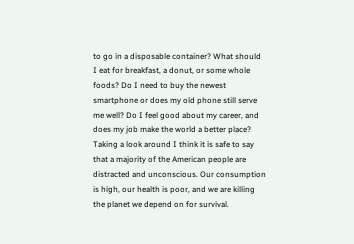to go in a disposable container? What should I eat for breakfast, a donut, or some whole foods? Do I need to buy the newest smartphone or does my old phone still serve me well? Do I feel good about my career, and does my job make the world a better place? Taking a look around I think it is safe to say that a majority of the American people are distracted and unconscious. Our consumption is high, our health is poor, and we are killing the planet we depend on for survival.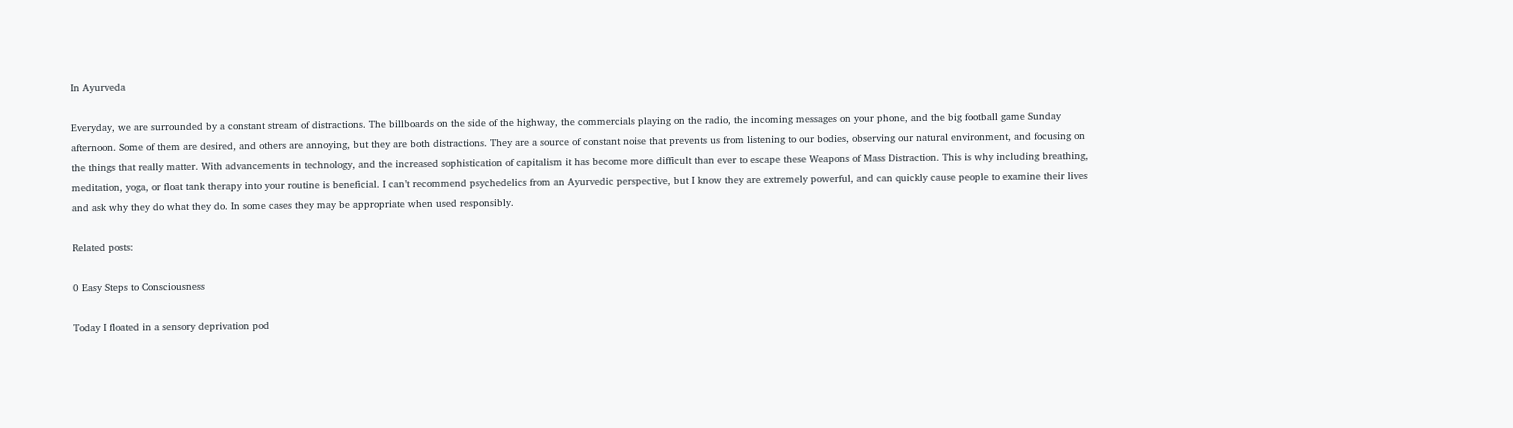In Ayurveda

Everyday, we are surrounded by a constant stream of distractions. The billboards on the side of the highway, the commercials playing on the radio, the incoming messages on your phone, and the big football game Sunday afternoon. Some of them are desired, and others are annoying, but they are both distractions. They are a source of constant noise that prevents us from listening to our bodies, observing our natural environment, and focusing on the things that really matter. With advancements in technology, and the increased sophistication of capitalism it has become more difficult than ever to escape these Weapons of Mass Distraction. This is why including breathing, meditation, yoga, or float tank therapy into your routine is beneficial. I can’t recommend psychedelics from an Ayurvedic perspective, but I know they are extremely powerful, and can quickly cause people to examine their lives and ask why they do what they do. In some cases they may be appropriate when used responsibly.

Related posts:

0 Easy Steps to Consciousness

Today I floated in a sensory deprivation pod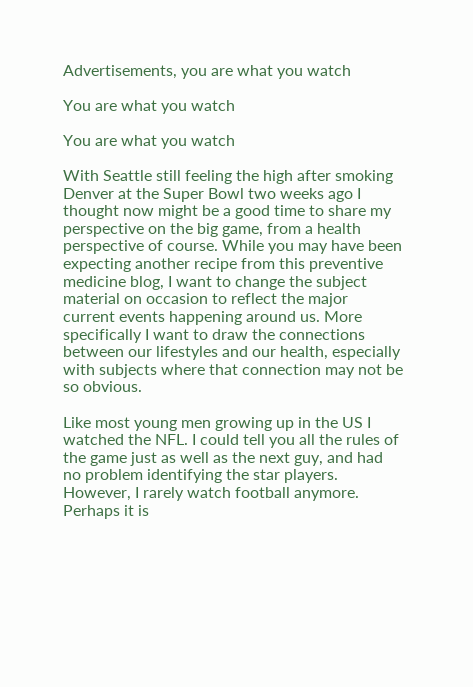Advertisements, you are what you watch

You are what you watch

You are what you watch

With Seattle still feeling the high after smoking Denver at the Super Bowl two weeks ago I thought now might be a good time to share my perspective on the big game, from a health perspective of course. While you may have been expecting another recipe from this preventive medicine blog, I want to change the subject material on occasion to reflect the major current events happening around us. More specifically I want to draw the connections between our lifestyles and our health, especially with subjects where that connection may not be so obvious.

Like most young men growing up in the US I watched the NFL. I could tell you all the rules of the game just as well as the next guy, and had no problem identifying the star players. However, I rarely watch football anymore. Perhaps it is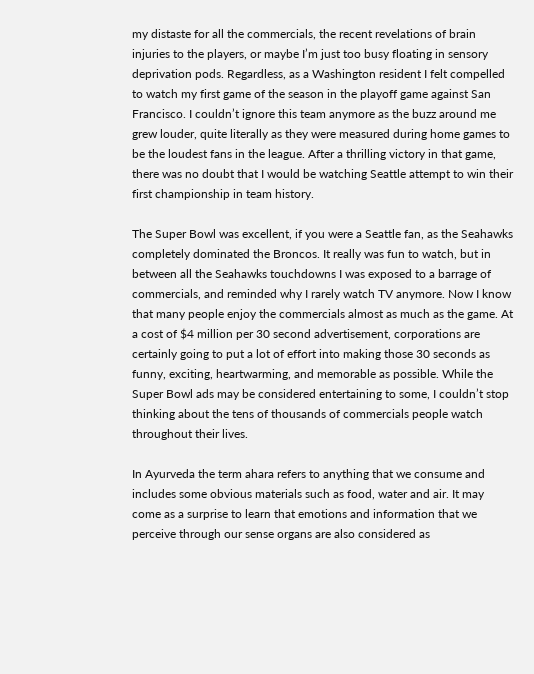my distaste for all the commercials, the recent revelations of brain injuries to the players, or maybe I’m just too busy floating in sensory deprivation pods. Regardless, as a Washington resident I felt compelled to watch my first game of the season in the playoff game against San Francisco. I couldn’t ignore this team anymore as the buzz around me grew louder, quite literally as they were measured during home games to be the loudest fans in the league. After a thrilling victory in that game, there was no doubt that I would be watching Seattle attempt to win their first championship in team history.

The Super Bowl was excellent, if you were a Seattle fan, as the Seahawks completely dominated the Broncos. It really was fun to watch, but in between all the Seahawks touchdowns I was exposed to a barrage of commercials, and reminded why I rarely watch TV anymore. Now I know that many people enjoy the commercials almost as much as the game. At a cost of $4 million per 30 second advertisement, corporations are certainly going to put a lot of effort into making those 30 seconds as funny, exciting, heartwarming, and memorable as possible. While the Super Bowl ads may be considered entertaining to some, I couldn’t stop thinking about the tens of thousands of commercials people watch throughout their lives.

In Ayurveda the term ahara refers to anything that we consume and includes some obvious materials such as food, water and air. It may come as a surprise to learn that emotions and information that we perceive through our sense organs are also considered as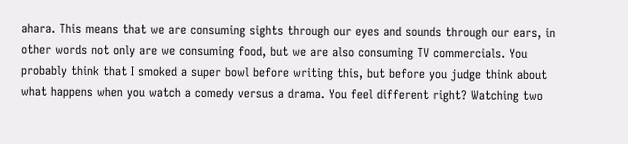ahara. This means that we are consuming sights through our eyes and sounds through our ears, in other words not only are we consuming food, but we are also consuming TV commercials. You probably think that I smoked a super bowl before writing this, but before you judge think about what happens when you watch a comedy versus a drama. You feel different right? Watching two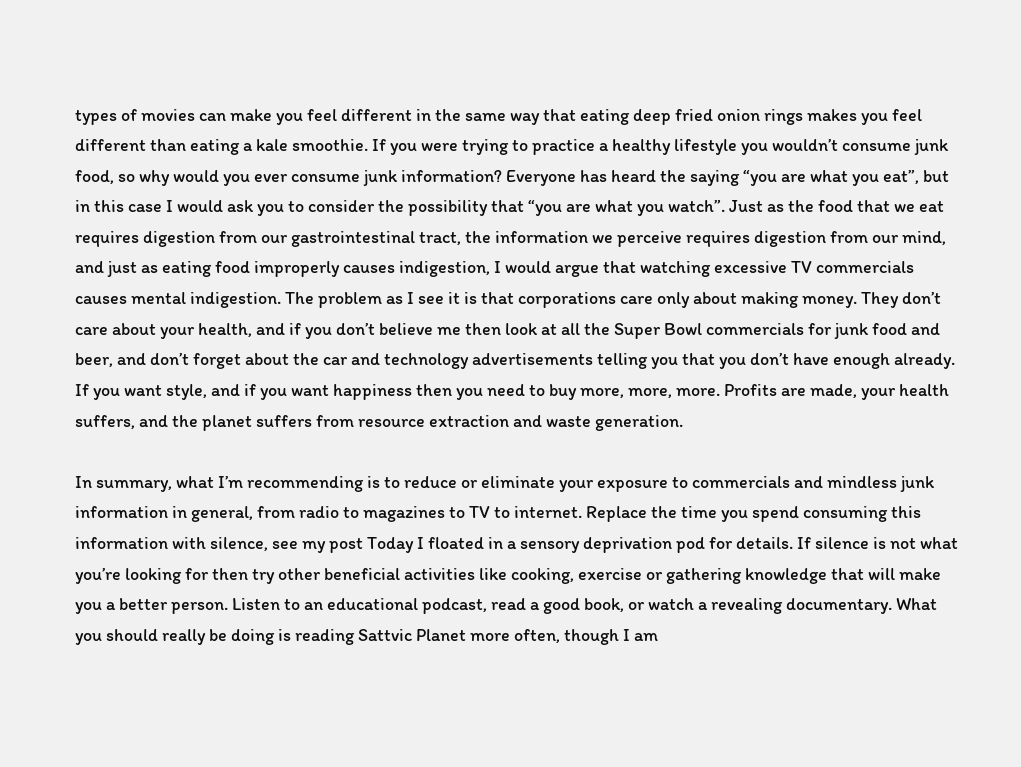types of movies can make you feel different in the same way that eating deep fried onion rings makes you feel different than eating a kale smoothie. If you were trying to practice a healthy lifestyle you wouldn’t consume junk food, so why would you ever consume junk information? Everyone has heard the saying “you are what you eat”, but in this case I would ask you to consider the possibility that “you are what you watch”. Just as the food that we eat requires digestion from our gastrointestinal tract, the information we perceive requires digestion from our mind, and just as eating food improperly causes indigestion, I would argue that watching excessive TV commercials causes mental indigestion. The problem as I see it is that corporations care only about making money. They don’t care about your health, and if you don’t believe me then look at all the Super Bowl commercials for junk food and beer, and don’t forget about the car and technology advertisements telling you that you don’t have enough already. If you want style, and if you want happiness then you need to buy more, more, more. Profits are made, your health suffers, and the planet suffers from resource extraction and waste generation.

In summary, what I’m recommending is to reduce or eliminate your exposure to commercials and mindless junk information in general, from radio to magazines to TV to internet. Replace the time you spend consuming this information with silence, see my post Today I floated in a sensory deprivation pod for details. If silence is not what you’re looking for then try other beneficial activities like cooking, exercise or gathering knowledge that will make you a better person. Listen to an educational podcast, read a good book, or watch a revealing documentary. What you should really be doing is reading Sattvic Planet more often, though I am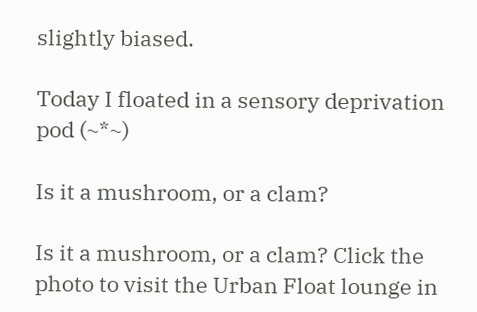slightly biased.

Today I floated in a sensory deprivation pod (~*~)

Is it a mushroom, or a clam?

Is it a mushroom, or a clam? Click the photo to visit the Urban Float lounge in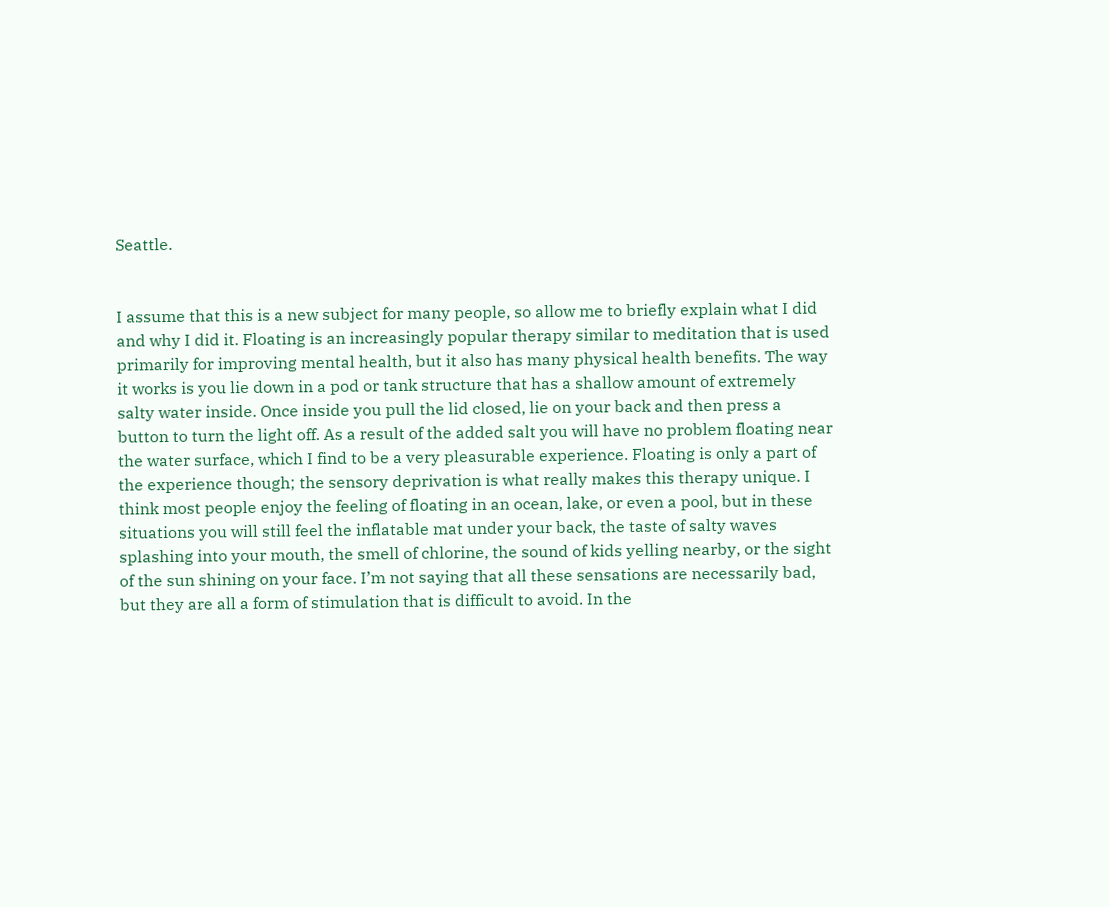Seattle.


I assume that this is a new subject for many people, so allow me to briefly explain what I did and why I did it. Floating is an increasingly popular therapy similar to meditation that is used primarily for improving mental health, but it also has many physical health benefits. The way it works is you lie down in a pod or tank structure that has a shallow amount of extremely salty water inside. Once inside you pull the lid closed, lie on your back and then press a button to turn the light off. As a result of the added salt you will have no problem floating near the water surface, which I find to be a very pleasurable experience. Floating is only a part of the experience though; the sensory deprivation is what really makes this therapy unique. I think most people enjoy the feeling of floating in an ocean, lake, or even a pool, but in these situations you will still feel the inflatable mat under your back, the taste of salty waves splashing into your mouth, the smell of chlorine, the sound of kids yelling nearby, or the sight of the sun shining on your face. I’m not saying that all these sensations are necessarily bad, but they are all a form of stimulation that is difficult to avoid. In the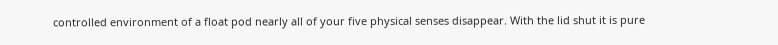controlled environment of a float pod nearly all of your five physical senses disappear. With the lid shut it is pure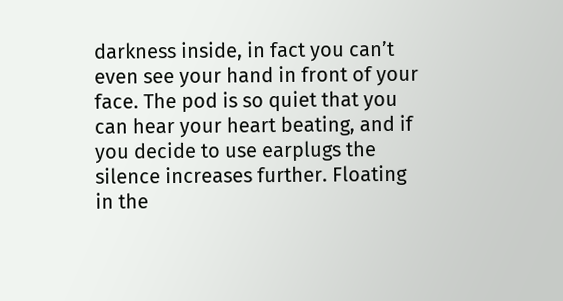darkness inside, in fact you can’t even see your hand in front of your face. The pod is so quiet that you can hear your heart beating, and if you decide to use earplugs the silence increases further. Floating in the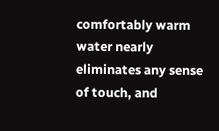comfortably warm water nearly eliminates any sense of touch, and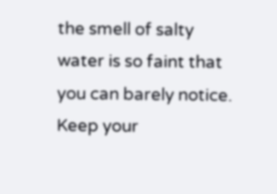the smell of salty water is so faint that you can barely notice. Keep your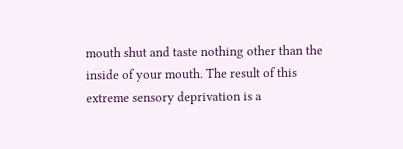mouth shut and taste nothing other than the inside of your mouth. The result of this extreme sensory deprivation is a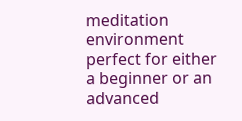meditation environment perfect for either a beginner or an advanced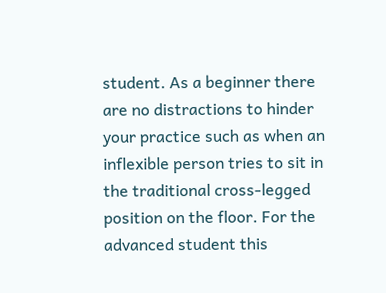student. As a beginner there are no distractions to hinder your practice such as when an inflexible person tries to sit in the traditional cross-legged position on the floor. For the advanced student this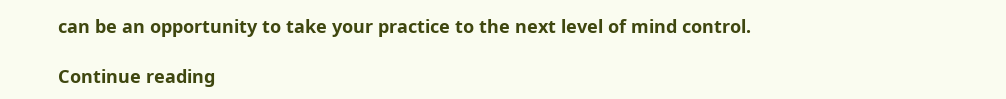can be an opportunity to take your practice to the next level of mind control.

Continue reading